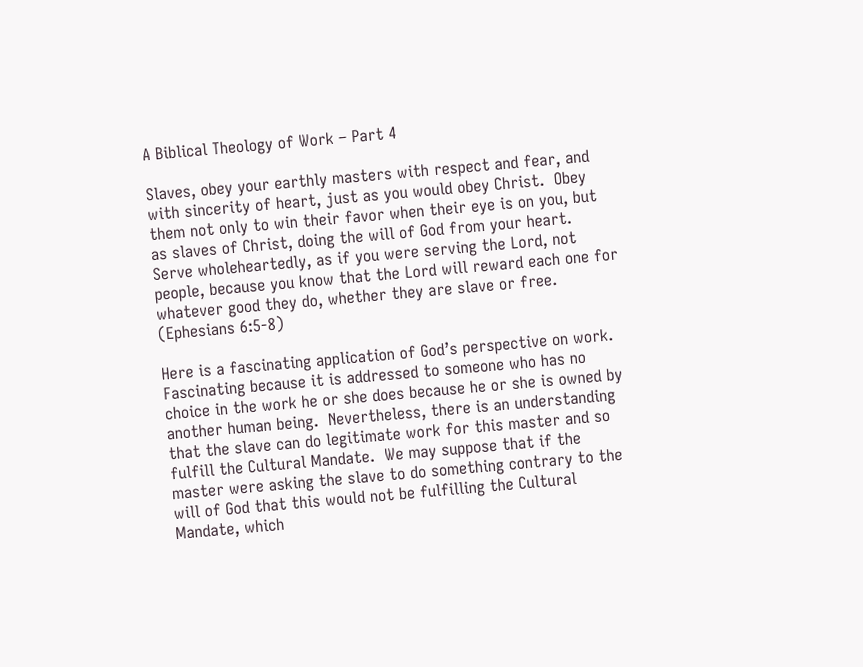A Biblical Theology of Work – Part 4

Slaves, obey your earthly masters with respect and fear, and with sincerity of heart, just as you would obey Christ.  Obey them not only to win their favor when their eye is on you, but as slaves of Christ, doing the will of God from your heart.  Serve wholeheartedly, as if you were serving the Lord, not people, because you know that the Lord will reward each one for whatever good they do, whether they are slave or free. (Ephesians 6:5-8)

Here is a fascinating application of God’s perspective on work.  Fascinating because it is addressed to someone who has no choice in the work he or she does because he or she is owned by another human being.  Nevertheless, there is an understanding that the slave can do legitimate work for this master and so fulfill the Cultural Mandate.  We may suppose that if the master were asking the slave to do something contrary to the will of God that this would not be fulfilling the Cultural Mandate, which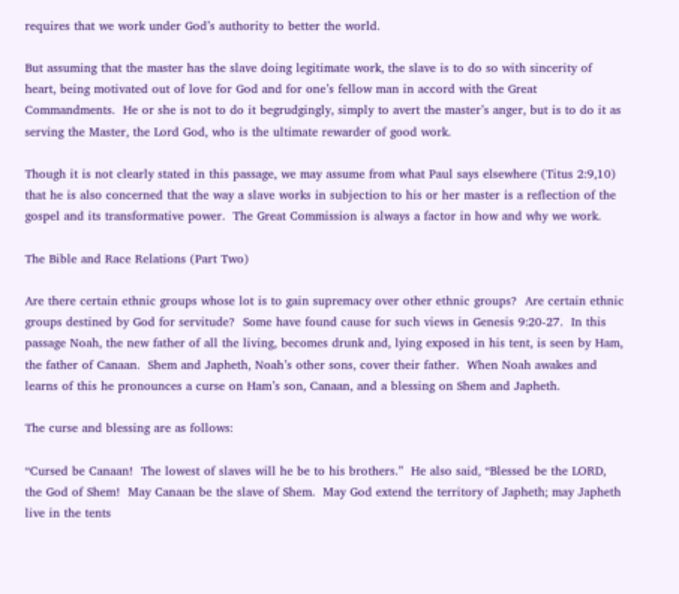requires that we work under God’s authority to better the world.

But assuming that the master has the slave doing legitimate work, the slave is to do so with sincerity of heart, being motivated out of love for God and for one’s fellow man in accord with the Great Commandments.  He or she is not to do it begrudgingly, simply to avert the master’s anger, but is to do it as serving the Master, the Lord God, who is the ultimate rewarder of good work.

Though it is not clearly stated in this passage, we may assume from what Paul says elsewhere (Titus 2:9,10) that he is also concerned that the way a slave works in subjection to his or her master is a reflection of the gospel and its transformative power.  The Great Commission is always a factor in how and why we work.

The Bible and Race Relations (Part Two)

Are there certain ethnic groups whose lot is to gain supremacy over other ethnic groups?  Are certain ethnic groups destined by God for servitude?  Some have found cause for such views in Genesis 9:20-27.  In this passage Noah, the new father of all the living, becomes drunk and, lying exposed in his tent, is seen by Ham, the father of Canaan.  Shem and Japheth, Noah’s other sons, cover their father.  When Noah awakes and learns of this he pronounces a curse on Ham’s son, Canaan, and a blessing on Shem and Japheth.

The curse and blessing are as follows:

“Cursed be Canaan!  The lowest of slaves will he be to his brothers.”  He also said, “Blessed be the LORD, the God of Shem!  May Canaan be the slave of Shem.  May God extend the territory of Japheth; may Japheth live in the tents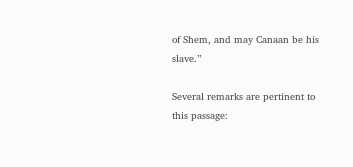of Shem, and may Canaan be his slave.”

Several remarks are pertinent to this passage: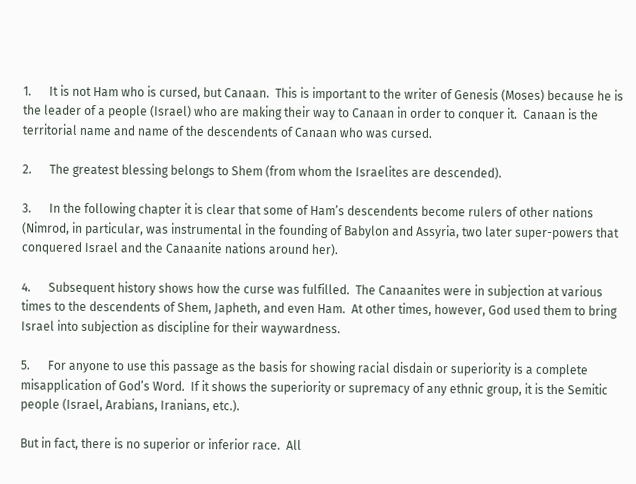1.      It is not Ham who is cursed, but Canaan.  This is important to the writer of Genesis (Moses) because he is the leader of a people (Israel) who are making their way to Canaan in order to conquer it.  Canaan is the territorial name and name of the descendents of Canaan who was cursed.

2.      The greatest blessing belongs to Shem (from whom the Israelites are descended).

3.      In the following chapter it is clear that some of Ham’s descendents become rulers of other nations (Nimrod, in particular, was instrumental in the founding of Babylon and Assyria, two later super-powers that conquered Israel and the Canaanite nations around her).

4.      Subsequent history shows how the curse was fulfilled.  The Canaanites were in subjection at various times to the descendents of Shem, Japheth, and even Ham.  At other times, however, God used them to bring Israel into subjection as discipline for their waywardness.

5.      For anyone to use this passage as the basis for showing racial disdain or superiority is a complete misapplication of God’s Word.  If it shows the superiority or supremacy of any ethnic group, it is the Semitic people (Israel, Arabians, Iranians, etc.).

But in fact, there is no superior or inferior race.  All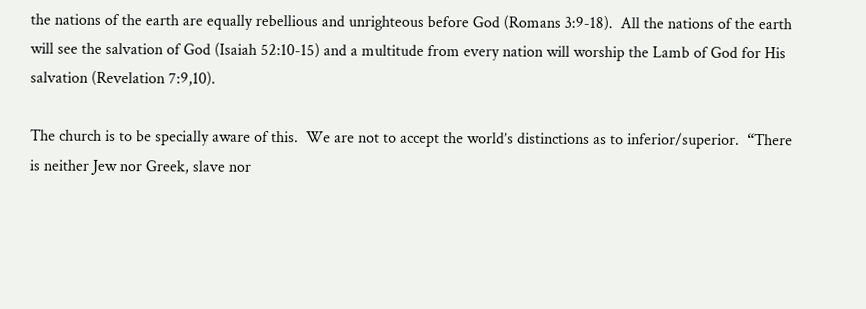the nations of the earth are equally rebellious and unrighteous before God (Romans 3:9-18).  All the nations of the earth will see the salvation of God (Isaiah 52:10-15) and a multitude from every nation will worship the Lamb of God for His salvation (Revelation 7:9,10).

The church is to be specially aware of this.  We are not to accept the world’s distinctions as to inferior/superior.  “There is neither Jew nor Greek, slave nor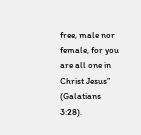free, male nor female, for you are all one in Christ Jesus” (Galatians 3:28).